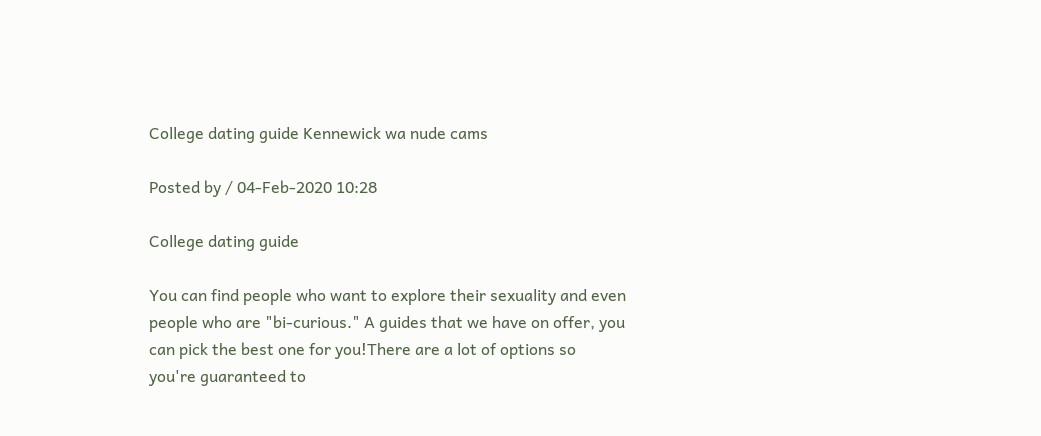College dating guide Kennewick wa nude cams

Posted by / 04-Feb-2020 10:28

College dating guide

You can find people who want to explore their sexuality and even people who are "bi-curious." A guides that we have on offer, you can pick the best one for you!There are a lot of options so you're guaranteed to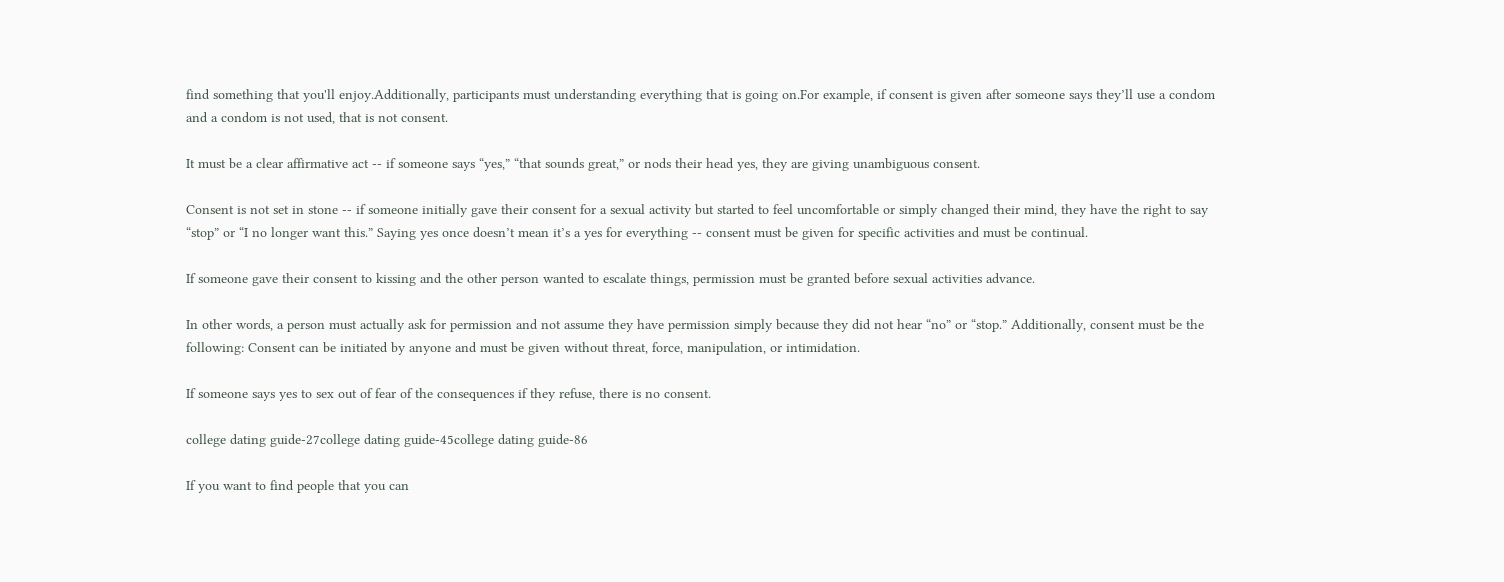find something that you'll enjoy.Additionally, participants must understanding everything that is going on.For example, if consent is given after someone says they’ll use a condom and a condom is not used, that is not consent.

It must be a clear affirmative act -- if someone says “yes,” “that sounds great,” or nods their head yes, they are giving unambiguous consent.

Consent is not set in stone -- if someone initially gave their consent for a sexual activity but started to feel uncomfortable or simply changed their mind, they have the right to say “stop” or “I no longer want this.” Saying yes once doesn’t mean it’s a yes for everything -- consent must be given for specific activities and must be continual.

If someone gave their consent to kissing and the other person wanted to escalate things, permission must be granted before sexual activities advance.

In other words, a person must actually ask for permission and not assume they have permission simply because they did not hear “no” or “stop.” Additionally, consent must be the following: Consent can be initiated by anyone and must be given without threat, force, manipulation, or intimidation.

If someone says yes to sex out of fear of the consequences if they refuse, there is no consent.

college dating guide-27college dating guide-45college dating guide-86

If you want to find people that you can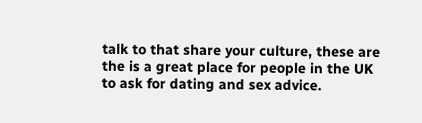talk to that share your culture, these are the is a great place for people in the UK to ask for dating and sex advice.